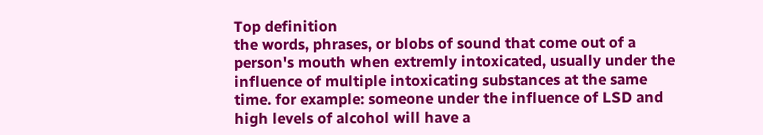Top definition
the words, phrases, or blobs of sound that come out of a person's mouth when extremly intoxicated, usually under the influence of multiple intoxicating substances at the same time. for example: someone under the influence of LSD and high levels of alcohol will have a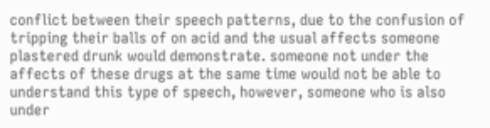conflict between their speech patterns, due to the confusion of tripping their balls of on acid and the usual affects someone plastered drunk would demonstrate. someone not under the affects of these drugs at the same time would not be able to understand this type of speech, however, someone who is also under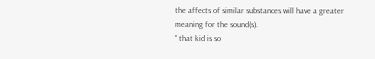the affects of similar substances will have a greater meaning for the sound(s).
" that kid is so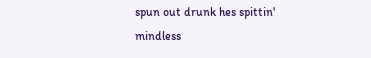spun out drunk hes spittin' mindless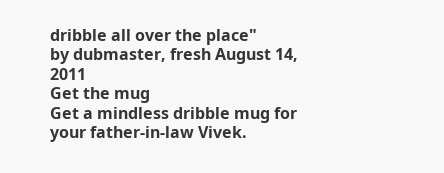dribble all over the place"
by dubmaster, fresh August 14, 2011
Get the mug
Get a mindless dribble mug for your father-in-law Vivek.